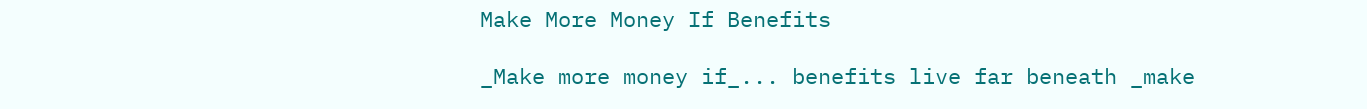Make More Money If Benefits

_Make more money if_... benefits live far beneath _make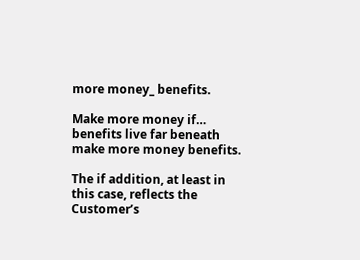more money_ benefits.

Make more money if… benefits live far beneath make more money benefits.

The if addition, at least in this case, reflects the Customer’s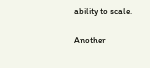ability to scale.

Another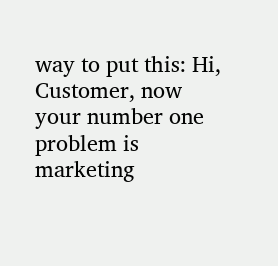way to put this: Hi, Customer, now your number one problem is marketing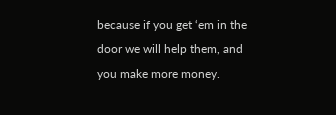because if you get ‘em in the door we will help them, and you make more money.